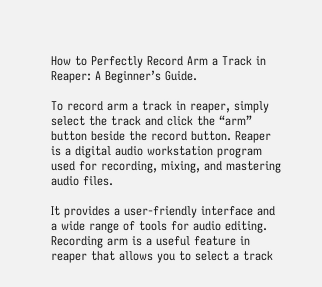How to Perfectly Record Arm a Track in Reaper: A Beginner’s Guide.

To record arm a track in reaper, simply select the track and click the “arm” button beside the record button. Reaper is a digital audio workstation program used for recording, mixing, and mastering audio files.

It provides a user-friendly interface and a wide range of tools for audio editing. Recording arm is a useful feature in reaper that allows you to select a track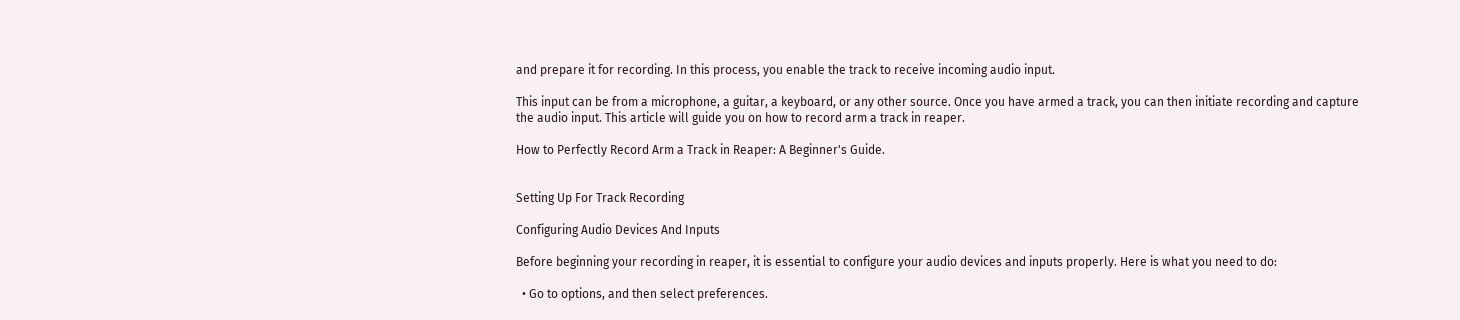and prepare it for recording. In this process, you enable the track to receive incoming audio input.

This input can be from a microphone, a guitar, a keyboard, or any other source. Once you have armed a track, you can then initiate recording and capture the audio input. This article will guide you on how to record arm a track in reaper.

How to Perfectly Record Arm a Track in Reaper: A Beginner's Guide.


Setting Up For Track Recording

Configuring Audio Devices And Inputs

Before beginning your recording in reaper, it is essential to configure your audio devices and inputs properly. Here is what you need to do:

  • Go to options, and then select preferences.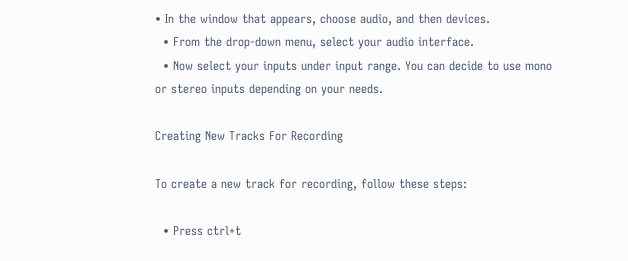• In the window that appears, choose audio, and then devices.
  • From the drop-down menu, select your audio interface.
  • Now select your inputs under input range. You can decide to use mono or stereo inputs depending on your needs.

Creating New Tracks For Recording

To create a new track for recording, follow these steps:

  • Press ctrl+t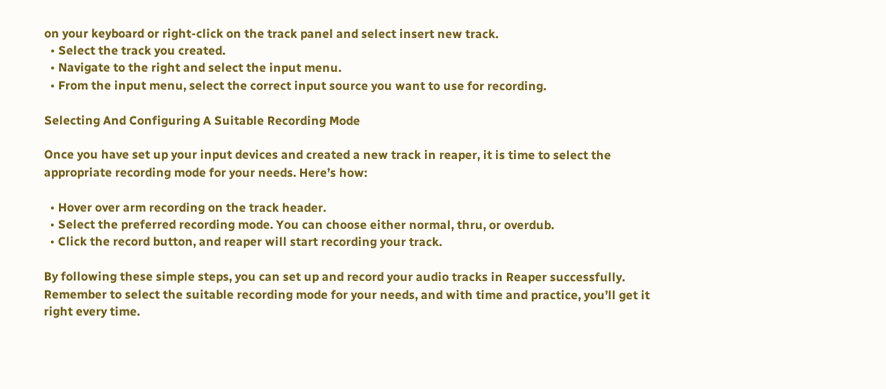on your keyboard or right-click on the track panel and select insert new track.
  • Select the track you created.
  • Navigate to the right and select the input menu.
  • From the input menu, select the correct input source you want to use for recording.

Selecting And Configuring A Suitable Recording Mode

Once you have set up your input devices and created a new track in reaper, it is time to select the appropriate recording mode for your needs. Here’s how:

  • Hover over arm recording on the track header.
  • Select the preferred recording mode. You can choose either normal, thru, or overdub.
  • Click the record button, and reaper will start recording your track.

By following these simple steps, you can set up and record your audio tracks in Reaper successfully. Remember to select the suitable recording mode for your needs, and with time and practice, you’ll get it right every time.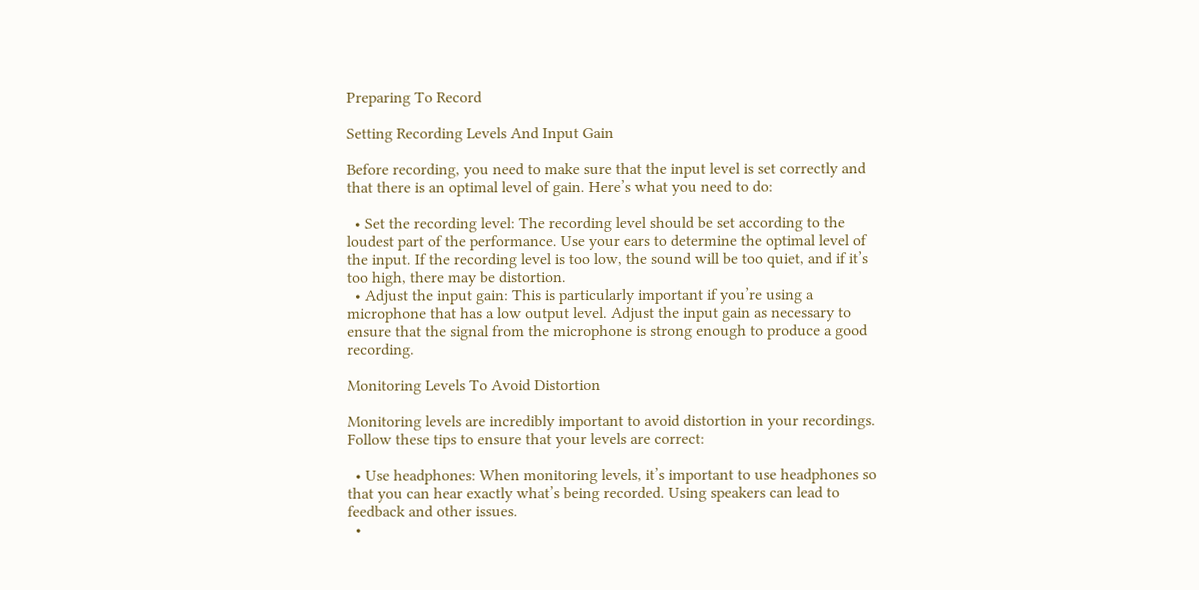Preparing To Record

Setting Recording Levels And Input Gain

Before recording, you need to make sure that the input level is set correctly and that there is an optimal level of gain. Here’s what you need to do:

  • Set the recording level: The recording level should be set according to the loudest part of the performance. Use your ears to determine the optimal level of the input. If the recording level is too low, the sound will be too quiet, and if it’s too high, there may be distortion.
  • Adjust the input gain: This is particularly important if you’re using a microphone that has a low output level. Adjust the input gain as necessary to ensure that the signal from the microphone is strong enough to produce a good recording.

Monitoring Levels To Avoid Distortion

Monitoring levels are incredibly important to avoid distortion in your recordings. Follow these tips to ensure that your levels are correct:

  • Use headphones: When monitoring levels, it’s important to use headphones so that you can hear exactly what’s being recorded. Using speakers can lead to feedback and other issues.
  •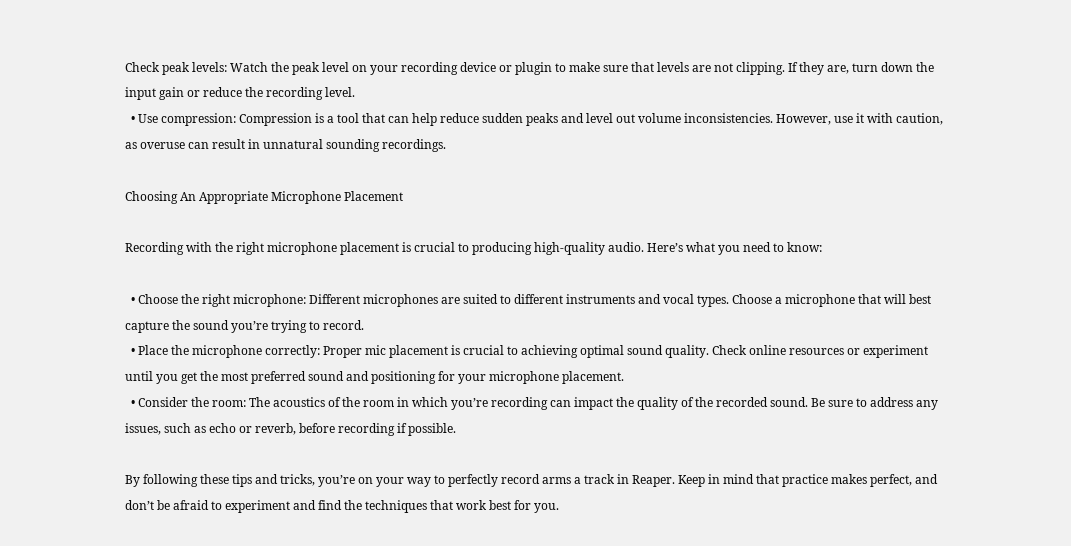Check peak levels: Watch the peak level on your recording device or plugin to make sure that levels are not clipping. If they are, turn down the input gain or reduce the recording level.
  • Use compression: Compression is a tool that can help reduce sudden peaks and level out volume inconsistencies. However, use it with caution, as overuse can result in unnatural sounding recordings.

Choosing An Appropriate Microphone Placement

Recording with the right microphone placement is crucial to producing high-quality audio. Here’s what you need to know:

  • Choose the right microphone: Different microphones are suited to different instruments and vocal types. Choose a microphone that will best capture the sound you’re trying to record.
  • Place the microphone correctly: Proper mic placement is crucial to achieving optimal sound quality. Check online resources or experiment until you get the most preferred sound and positioning for your microphone placement.
  • Consider the room: The acoustics of the room in which you’re recording can impact the quality of the recorded sound. Be sure to address any issues, such as echo or reverb, before recording if possible.

By following these tips and tricks, you’re on your way to perfectly record arms a track in Reaper. Keep in mind that practice makes perfect, and don’t be afraid to experiment and find the techniques that work best for you.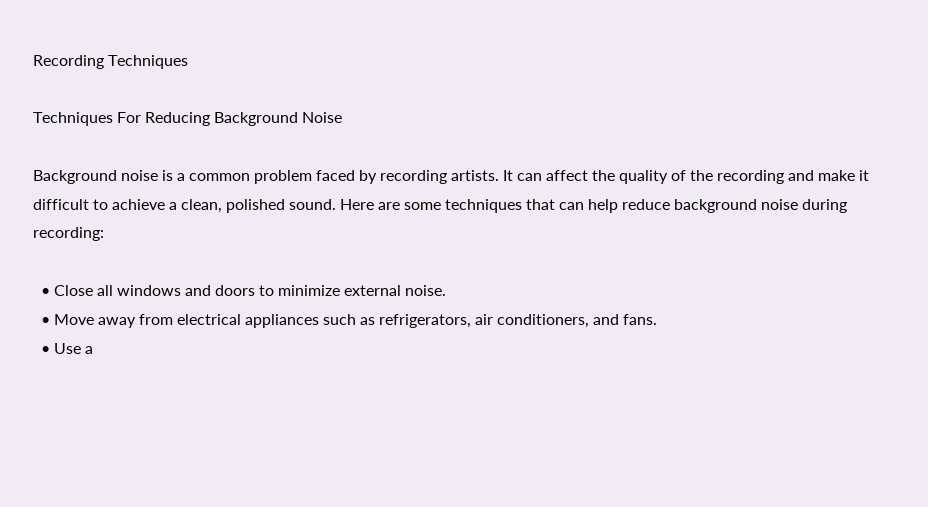Recording Techniques

Techniques For Reducing Background Noise

Background noise is a common problem faced by recording artists. It can affect the quality of the recording and make it difficult to achieve a clean, polished sound. Here are some techniques that can help reduce background noise during recording:

  • Close all windows and doors to minimize external noise.
  • Move away from electrical appliances such as refrigerators, air conditioners, and fans.
  • Use a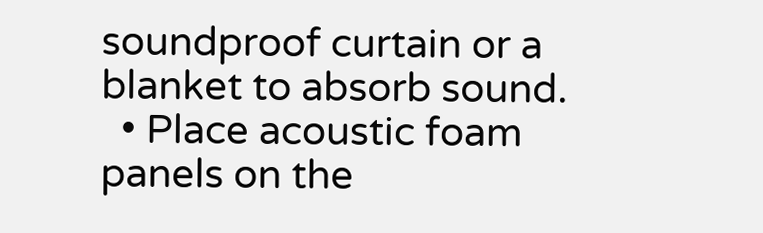soundproof curtain or a blanket to absorb sound.
  • Place acoustic foam panels on the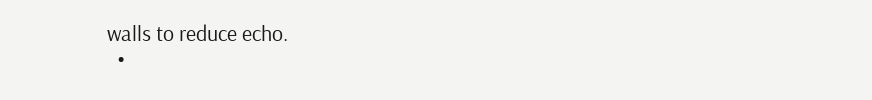walls to reduce echo.
  •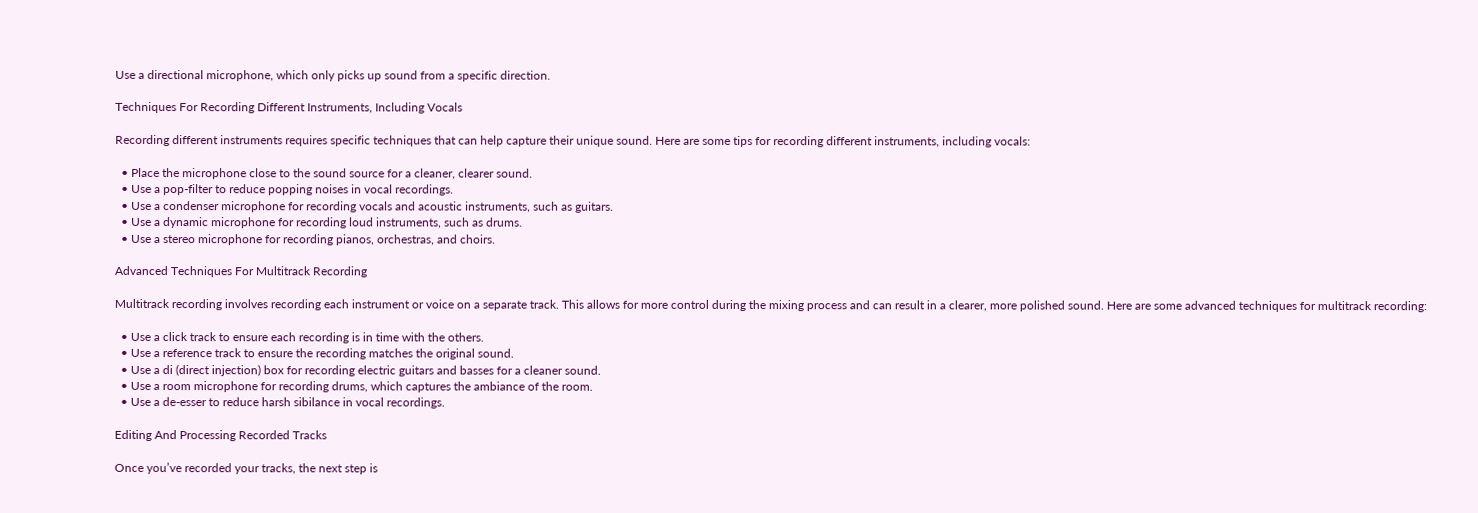Use a directional microphone, which only picks up sound from a specific direction.

Techniques For Recording Different Instruments, Including Vocals

Recording different instruments requires specific techniques that can help capture their unique sound. Here are some tips for recording different instruments, including vocals:

  • Place the microphone close to the sound source for a cleaner, clearer sound.
  • Use a pop-filter to reduce popping noises in vocal recordings.
  • Use a condenser microphone for recording vocals and acoustic instruments, such as guitars.
  • Use a dynamic microphone for recording loud instruments, such as drums.
  • Use a stereo microphone for recording pianos, orchestras, and choirs.

Advanced Techniques For Multitrack Recording

Multitrack recording involves recording each instrument or voice on a separate track. This allows for more control during the mixing process and can result in a clearer, more polished sound. Here are some advanced techniques for multitrack recording:

  • Use a click track to ensure each recording is in time with the others.
  • Use a reference track to ensure the recording matches the original sound.
  • Use a di (direct injection) box for recording electric guitars and basses for a cleaner sound.
  • Use a room microphone for recording drums, which captures the ambiance of the room.
  • Use a de-esser to reduce harsh sibilance in vocal recordings.

Editing And Processing Recorded Tracks

Once you’ve recorded your tracks, the next step is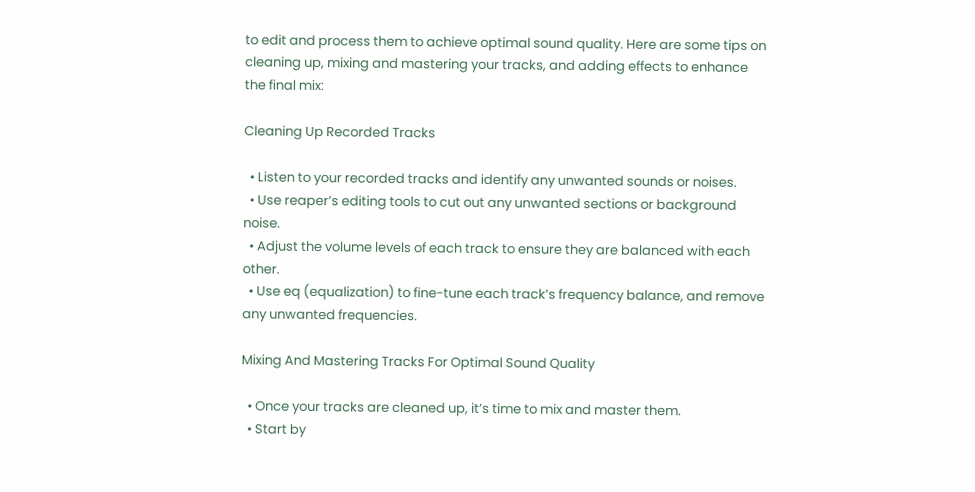to edit and process them to achieve optimal sound quality. Here are some tips on cleaning up, mixing and mastering your tracks, and adding effects to enhance the final mix:

Cleaning Up Recorded Tracks

  • Listen to your recorded tracks and identify any unwanted sounds or noises.
  • Use reaper’s editing tools to cut out any unwanted sections or background noise.
  • Adjust the volume levels of each track to ensure they are balanced with each other.
  • Use eq (equalization) to fine-tune each track’s frequency balance, and remove any unwanted frequencies.

Mixing And Mastering Tracks For Optimal Sound Quality

  • Once your tracks are cleaned up, it’s time to mix and master them.
  • Start by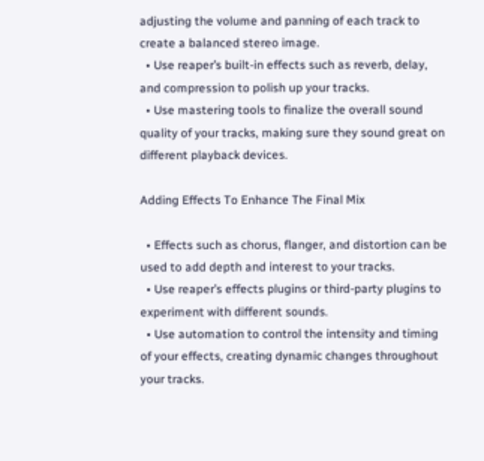adjusting the volume and panning of each track to create a balanced stereo image.
  • Use reaper’s built-in effects such as reverb, delay, and compression to polish up your tracks.
  • Use mastering tools to finalize the overall sound quality of your tracks, making sure they sound great on different playback devices.

Adding Effects To Enhance The Final Mix

  • Effects such as chorus, flanger, and distortion can be used to add depth and interest to your tracks.
  • Use reaper’s effects plugins or third-party plugins to experiment with different sounds.
  • Use automation to control the intensity and timing of your effects, creating dynamic changes throughout your tracks.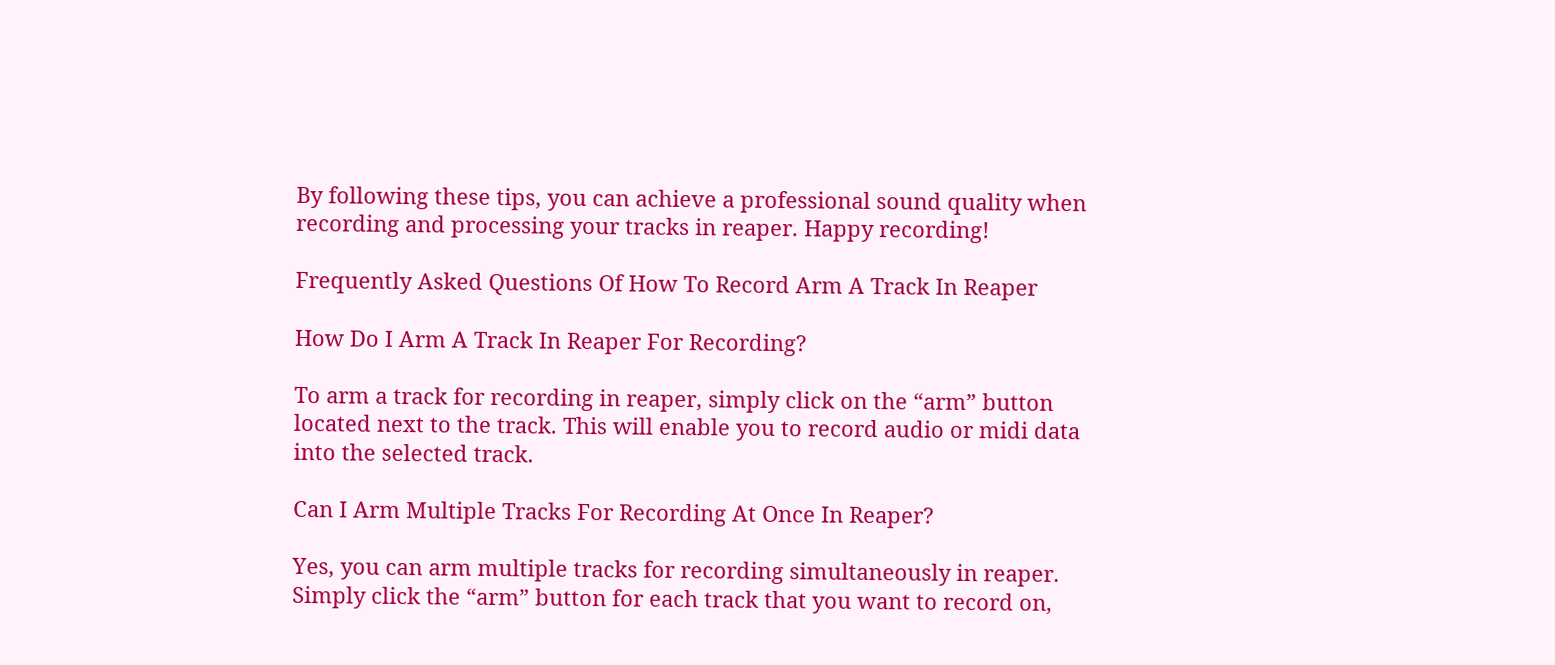By following these tips, you can achieve a professional sound quality when recording and processing your tracks in reaper. Happy recording!

Frequently Asked Questions Of How To Record Arm A Track In Reaper

How Do I Arm A Track In Reaper For Recording?

To arm a track for recording in reaper, simply click on the “arm” button located next to the track. This will enable you to record audio or midi data into the selected track.

Can I Arm Multiple Tracks For Recording At Once In Reaper?

Yes, you can arm multiple tracks for recording simultaneously in reaper. Simply click the “arm” button for each track that you want to record on,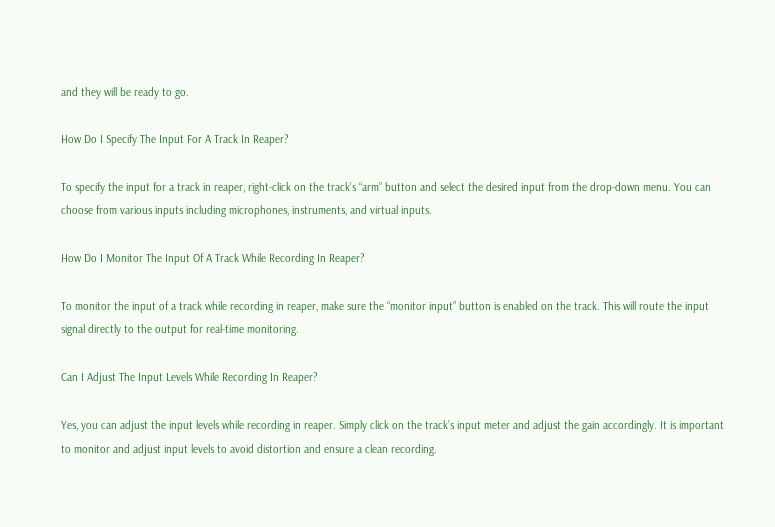and they will be ready to go.

How Do I Specify The Input For A Track In Reaper?

To specify the input for a track in reaper, right-click on the track’s “arm” button and select the desired input from the drop-down menu. You can choose from various inputs including microphones, instruments, and virtual inputs.

How Do I Monitor The Input Of A Track While Recording In Reaper?

To monitor the input of a track while recording in reaper, make sure the “monitor input” button is enabled on the track. This will route the input signal directly to the output for real-time monitoring.

Can I Adjust The Input Levels While Recording In Reaper?

Yes, you can adjust the input levels while recording in reaper. Simply click on the track’s input meter and adjust the gain accordingly. It is important to monitor and adjust input levels to avoid distortion and ensure a clean recording.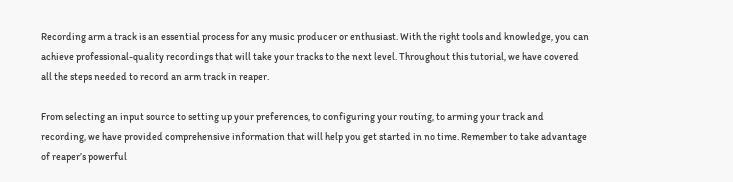Recording arm a track is an essential process for any music producer or enthusiast. With the right tools and knowledge, you can achieve professional-quality recordings that will take your tracks to the next level. Throughout this tutorial, we have covered all the steps needed to record an arm track in reaper.

From selecting an input source to setting up your preferences, to configuring your routing, to arming your track and recording, we have provided comprehensive information that will help you get started in no time. Remember to take advantage of reaper’s powerful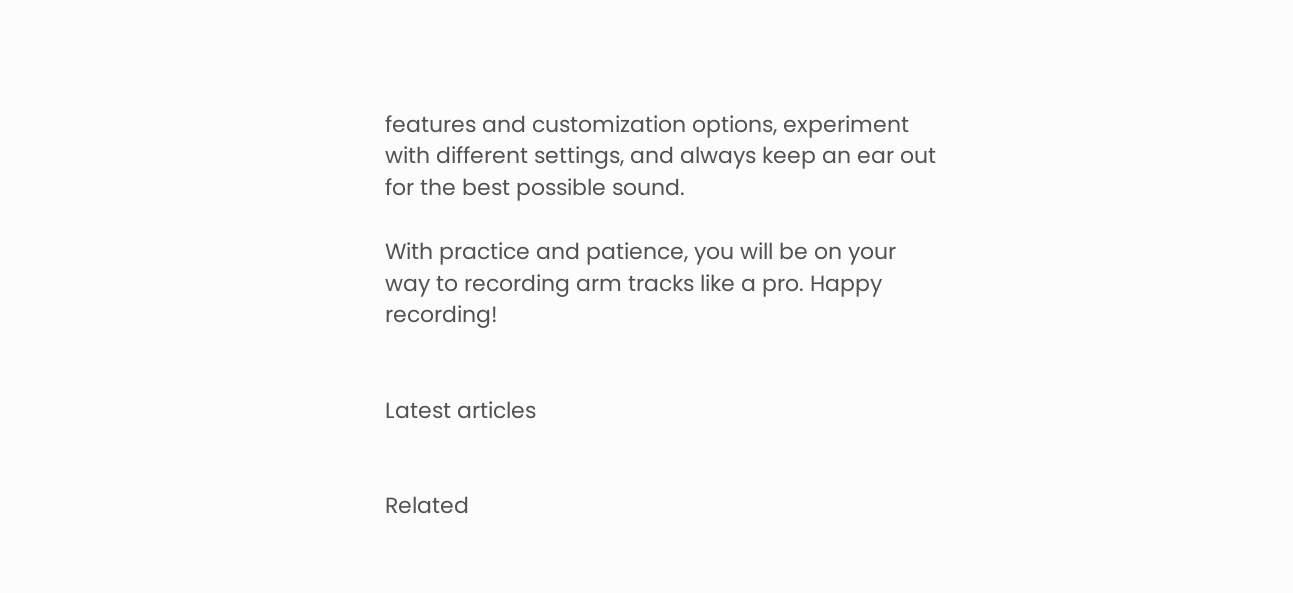features and customization options, experiment with different settings, and always keep an ear out for the best possible sound.

With practice and patience, you will be on your way to recording arm tracks like a pro. Happy recording!


Latest articles


Related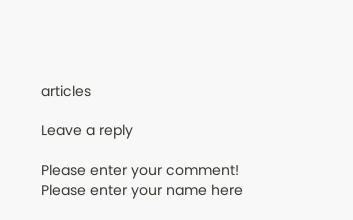articles

Leave a reply

Please enter your comment!
Please enter your name here